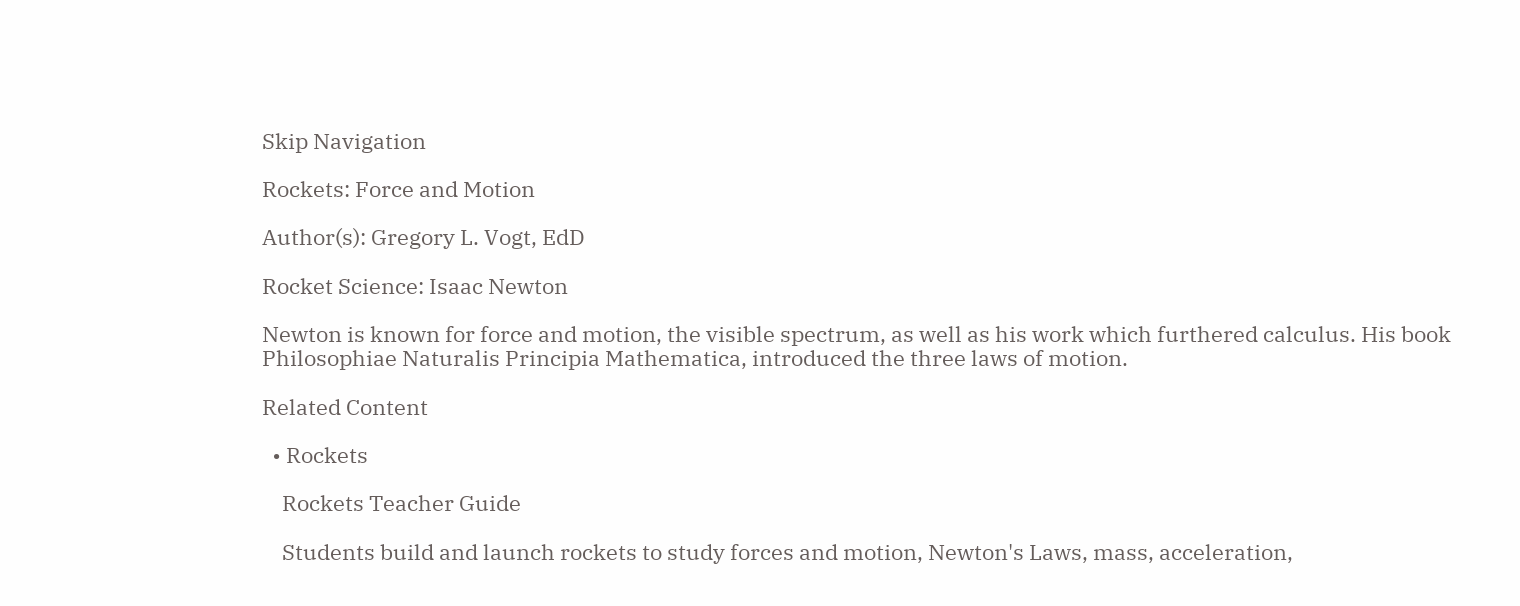Skip Navigation

Rockets: Force and Motion

Author(s): Gregory L. Vogt, EdD

Rocket Science: Isaac Newton

Newton is known for force and motion, the visible spectrum, as well as his work which furthered calculus. His book Philosophiae Naturalis Principia Mathematica, introduced the three laws of motion.

Related Content

  • Rockets

    Rockets Teacher Guide

    Students build and launch rockets to study forces and motion, Newton's Laws, mass, acceleration,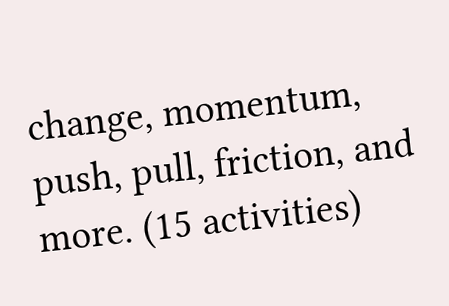change, momentum, push, pull, friction, and more. (15 activities)